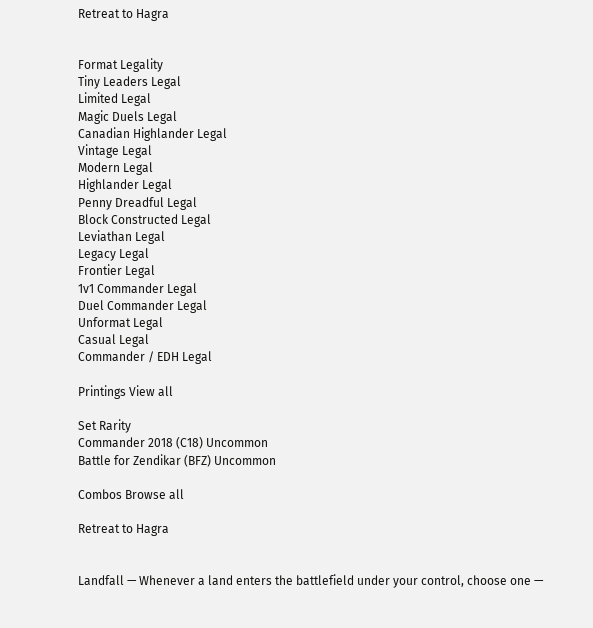Retreat to Hagra


Format Legality
Tiny Leaders Legal
Limited Legal
Magic Duels Legal
Canadian Highlander Legal
Vintage Legal
Modern Legal
Highlander Legal
Penny Dreadful Legal
Block Constructed Legal
Leviathan Legal
Legacy Legal
Frontier Legal
1v1 Commander Legal
Duel Commander Legal
Unformat Legal
Casual Legal
Commander / EDH Legal

Printings View all

Set Rarity
Commander 2018 (C18) Uncommon
Battle for Zendikar (BFZ) Uncommon

Combos Browse all

Retreat to Hagra


Landfall — Whenever a land enters the battlefield under your control, choose one —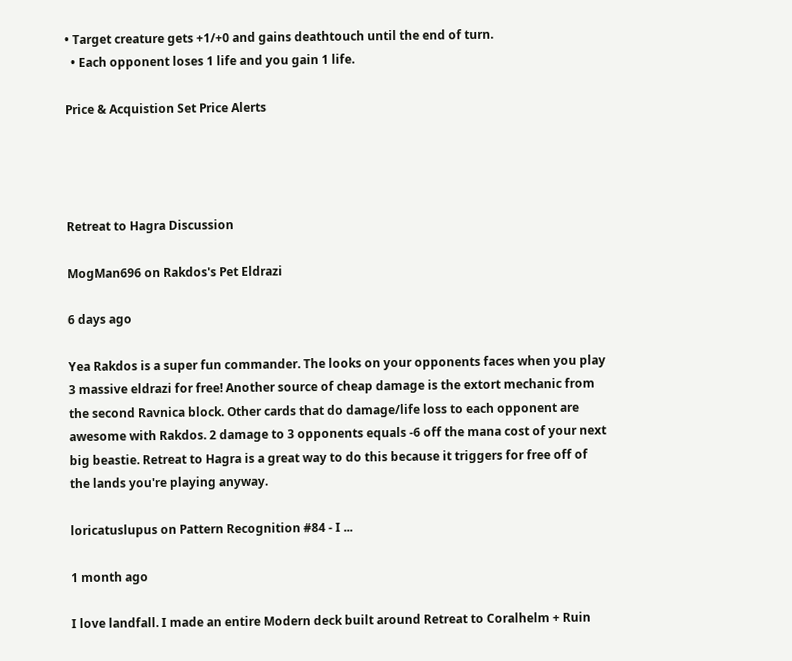• Target creature gets +1/+0 and gains deathtouch until the end of turn.
  • Each opponent loses 1 life and you gain 1 life.

Price & Acquistion Set Price Alerts




Retreat to Hagra Discussion

MogMan696 on Rakdos's Pet Eldrazi

6 days ago

Yea Rakdos is a super fun commander. The looks on your opponents faces when you play 3 massive eldrazi for free! Another source of cheap damage is the extort mechanic from the second Ravnica block. Other cards that do damage/life loss to each opponent are awesome with Rakdos. 2 damage to 3 opponents equals -6 off the mana cost of your next big beastie. Retreat to Hagra is a great way to do this because it triggers for free off of the lands you're playing anyway.

loricatuslupus on Pattern Recognition #84 - I ...

1 month ago

I love landfall. I made an entire Modern deck built around Retreat to Coralhelm + Ruin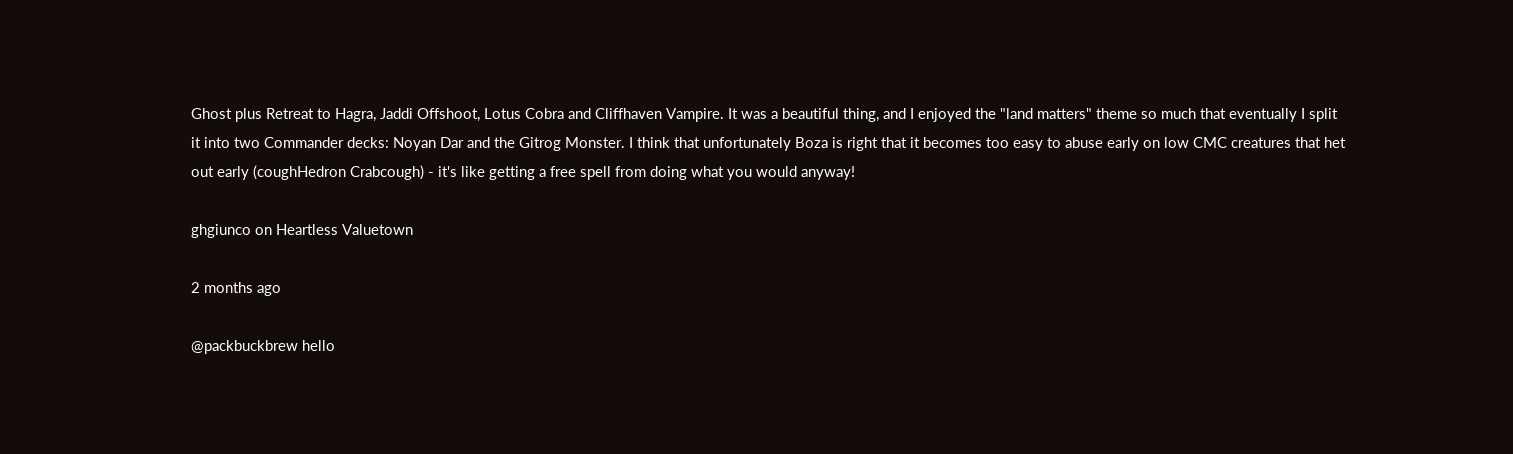Ghost plus Retreat to Hagra, Jaddi Offshoot, Lotus Cobra and Cliffhaven Vampire. It was a beautiful thing, and I enjoyed the "land matters" theme so much that eventually I split it into two Commander decks: Noyan Dar and the Gitrog Monster. I think that unfortunately Boza is right that it becomes too easy to abuse early on low CMC creatures that het out early (coughHedron Crabcough) - it's like getting a free spell from doing what you would anyway!

ghgiunco on Heartless Valuetown

2 months ago

@packbuckbrew hello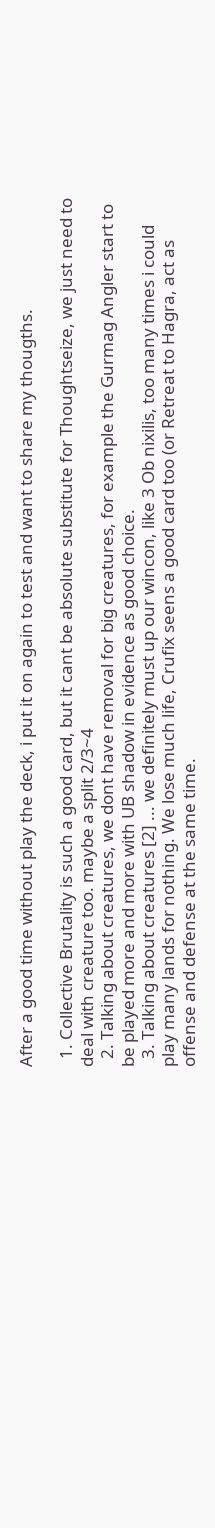After a good time without play the deck, i put it on again to test and want to share my thougths.

  1. Collective Brutality is such a good card, but it cant be absolute substitute for Thoughtseize, we just need to deal with creature too. maybe a split 2/3~4
  2. Talking about creatures, we dont have removal for big creatures, for example the Gurmag Angler start to be played more and more with UB shadow in evidence as good choice.
  3. Talking about creatures [2] ... we definitely must up our wincon, like 3 Ob nixilis, too many times i could play many lands for nothing. We lose much life, Crufix seens a good card too (or Retreat to Hagra, act as offense and defense at the same time.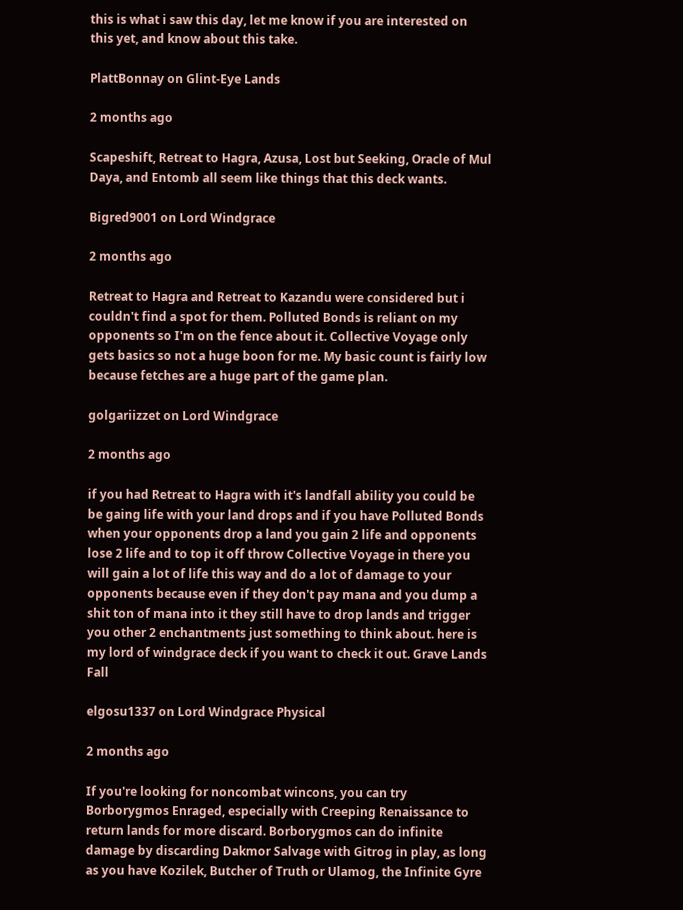this is what i saw this day, let me know if you are interested on this yet, and know about this take.

PlattBonnay on Glint-Eye Lands

2 months ago

Scapeshift, Retreat to Hagra, Azusa, Lost but Seeking, Oracle of Mul Daya, and Entomb all seem like things that this deck wants.

Bigred9001 on Lord Windgrace

2 months ago

Retreat to Hagra and Retreat to Kazandu were considered but i couldn't find a spot for them. Polluted Bonds is reliant on my opponents so I'm on the fence about it. Collective Voyage only gets basics so not a huge boon for me. My basic count is fairly low because fetches are a huge part of the game plan.

golgariizzet on Lord Windgrace

2 months ago

if you had Retreat to Hagra with it's landfall ability you could be be gaing life with your land drops and if you have Polluted Bonds when your opponents drop a land you gain 2 life and opponents lose 2 life and to top it off throw Collective Voyage in there you will gain a lot of life this way and do a lot of damage to your opponents because even if they don't pay mana and you dump a shit ton of mana into it they still have to drop lands and trigger you other 2 enchantments just something to think about. here is my lord of windgrace deck if you want to check it out. Grave Lands Fall

elgosu1337 on Lord Windgrace Physical

2 months ago

If you're looking for noncombat wincons, you can try Borborygmos Enraged, especially with Creeping Renaissance to return lands for more discard. Borborygmos can do infinite damage by discarding Dakmor Salvage with Gitrog in play, as long as you have Kozilek, Butcher of Truth or Ulamog, the Infinite Gyre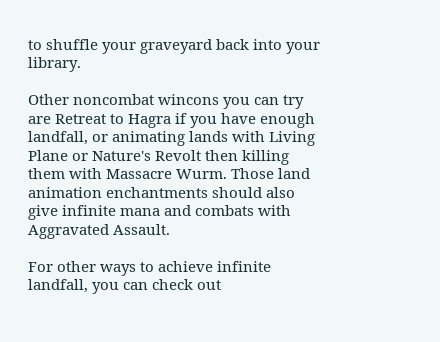to shuffle your graveyard back into your library.

Other noncombat wincons you can try are Retreat to Hagra if you have enough landfall, or animating lands with Living Plane or Nature's Revolt then killing them with Massacre Wurm. Those land animation enchantments should also give infinite mana and combats with Aggravated Assault.

For other ways to achieve infinite landfall, you can check out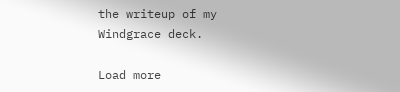the writeup of my Windgrace deck.

Load more